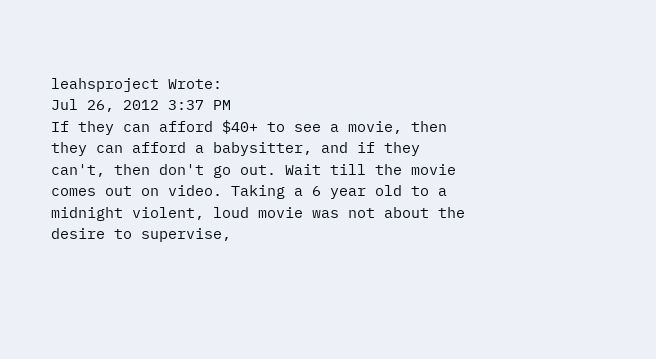leahsproject Wrote:
Jul 26, 2012 3:37 PM
If they can afford $40+ to see a movie, then they can afford a babysitter, and if they can't, then don't go out. Wait till the movie comes out on video. Taking a 6 year old to a midnight violent, loud movie was not about the desire to supervise,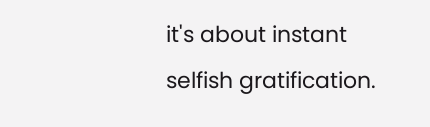it's about instant selfish gratification.